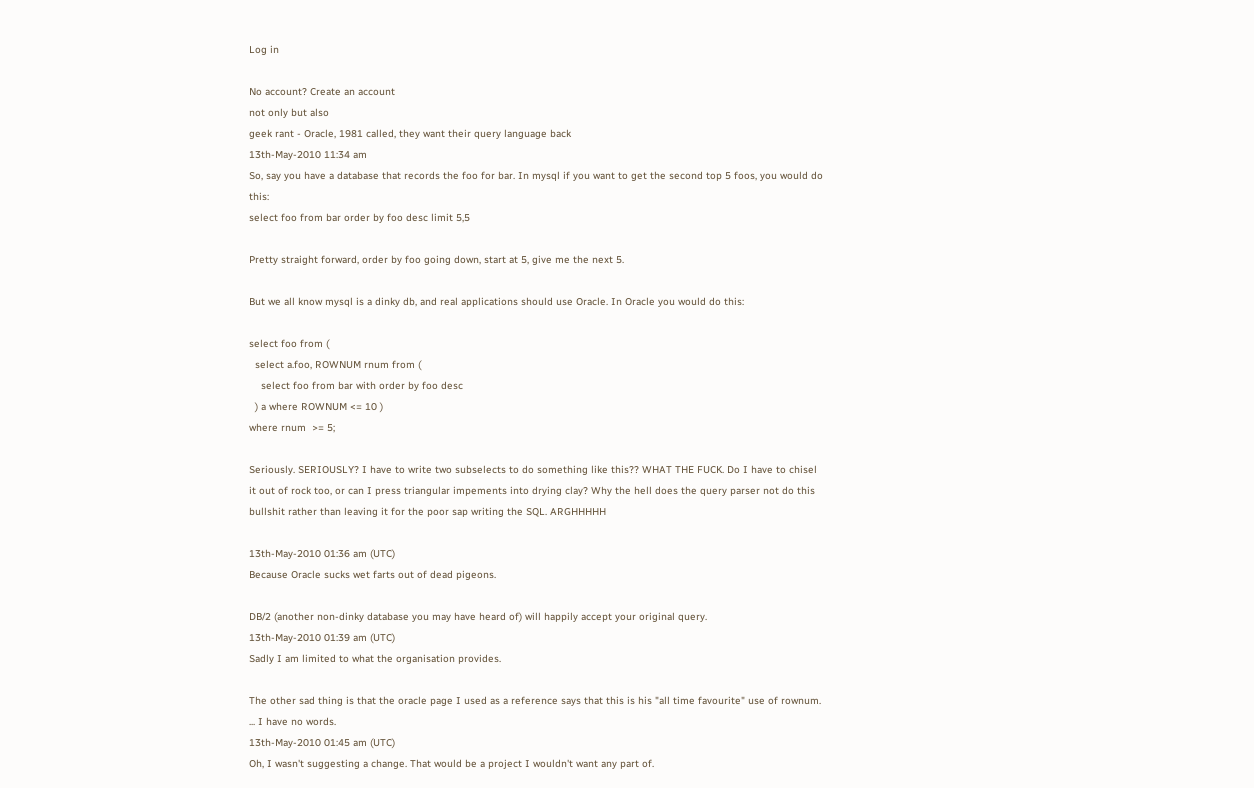Log in

No account? Create an account
not only but also
geek rant - Oracle, 1981 called, they want their query language back
13th-May-2010 11:34 am
So, say you have a database that records the foo for bar. In mysql if you want to get the second top 5 foos, you would do this:
select foo from bar order by foo desc limit 5,5

Pretty straight forward, order by foo going down, start at 5, give me the next 5.

But we all know mysql is a dinky db, and real applications should use Oracle. In Oracle you would do this:

select foo from (
  select a.foo, ROWNUM rnum from (
    select foo from bar with order by foo desc
  ) a where ROWNUM <= 10 )
where rnum  >= 5;

Seriously. SERIOUSLY? I have to write two subselects to do something like this?? WHAT THE FUCK. Do I have to chisel it out of rock too, or can I press triangular impements into drying clay? Why the hell does the query parser not do this bullshit rather than leaving it for the poor sap writing the SQL. ARGHHHHH

13th-May-2010 01:36 am (UTC)
Because Oracle sucks wet farts out of dead pigeons.

DB/2 (another non-dinky database you may have heard of) will happily accept your original query.
13th-May-2010 01:39 am (UTC)
Sadly I am limited to what the organisation provides.

The other sad thing is that the oracle page I used as a reference says that this is his "all time favourite" use of rownum. ... I have no words.
13th-May-2010 01:45 am (UTC)
Oh, I wasn't suggesting a change. That would be a project I wouldn't want any part of.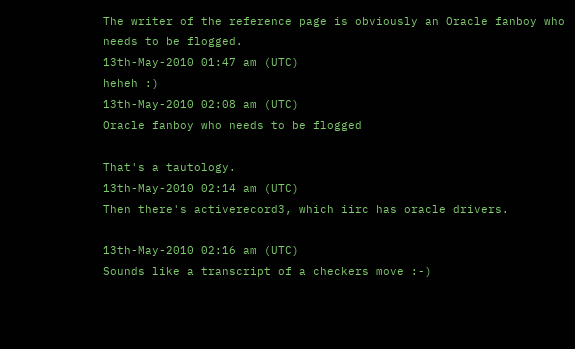The writer of the reference page is obviously an Oracle fanboy who needs to be flogged.
13th-May-2010 01:47 am (UTC)
heheh :)
13th-May-2010 02:08 am (UTC)
Oracle fanboy who needs to be flogged

That's a tautology.
13th-May-2010 02:14 am (UTC)
Then there's activerecord3, which iirc has oracle drivers.

13th-May-2010 02:16 am (UTC)
Sounds like a transcript of a checkers move :-)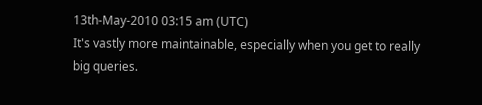13th-May-2010 03:15 am (UTC)
It's vastly more maintainable, especially when you get to really big queries.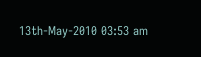13th-May-2010 03:53 am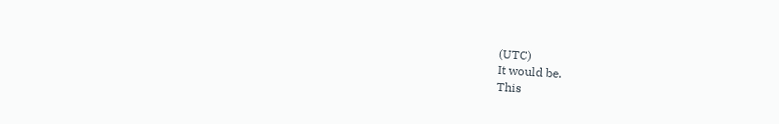(UTC)
It would be.
This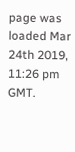page was loaded Mar 24th 2019, 11:26 pm GMT.